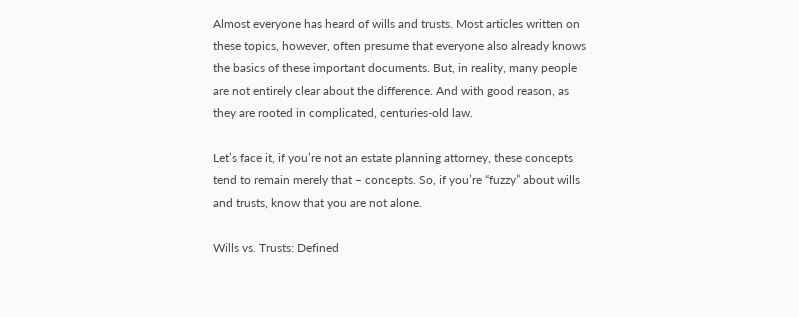Almost everyone has heard of wills and trusts. Most articles written on these topics, however, often presume that everyone also already knows the basics of these important documents. But, in reality, many people are not entirely clear about the difference. And with good reason, as they are rooted in complicated, centuries-old law.

Let’s face it, if you’re not an estate planning attorney, these concepts tend to remain merely that – concepts. So, if you’re “fuzzy” about wills and trusts, know that you are not alone.

Wills vs. Trusts: Defined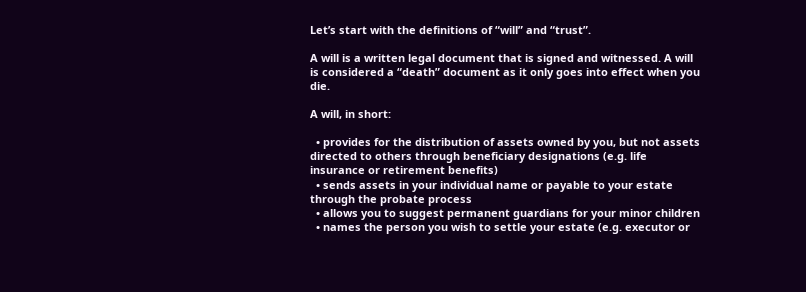Let’s start with the definitions of “will” and “trust”.

A will is a written legal document that is signed and witnessed. A will is considered a “death” document as it only goes into effect when you die.

A will, in short:

  • provides for the distribution of assets owned by you, but not assets directed to others through beneficiary designations (e.g. life insurance or retirement benefits)
  • sends assets in your individual name or payable to your estate through the probate process
  • allows you to suggest permanent guardians for your minor children
  • names the person you wish to settle your estate (e.g. executor or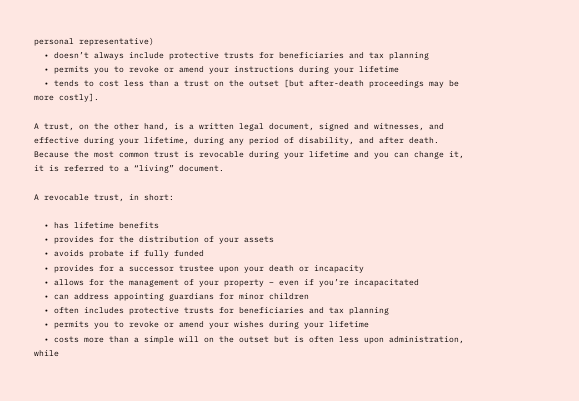personal representative)
  • doesn’t always include protective trusts for beneficiaries and tax planning
  • permits you to revoke or amend your instructions during your lifetime
  • tends to cost less than a trust on the outset [but after-death proceedings may be more costly].

A trust, on the other hand, is a written legal document, signed and witnesses, and effective during your lifetime, during any period of disability, and after death. Because the most common trust is revocable during your lifetime and you can change it, it is referred to a “living” document.

A revocable trust, in short:

  • has lifetime benefits
  • provides for the distribution of your assets
  • avoids probate if fully funded
  • provides for a successor trustee upon your death or incapacity
  • allows for the management of your property – even if you’re incapacitated
  • can address appointing guardians for minor children
  • often includes protective trusts for beneficiaries and tax planning
  • permits you to revoke or amend your wishes during your lifetime
  • costs more than a simple will on the outset but is often less upon administration, while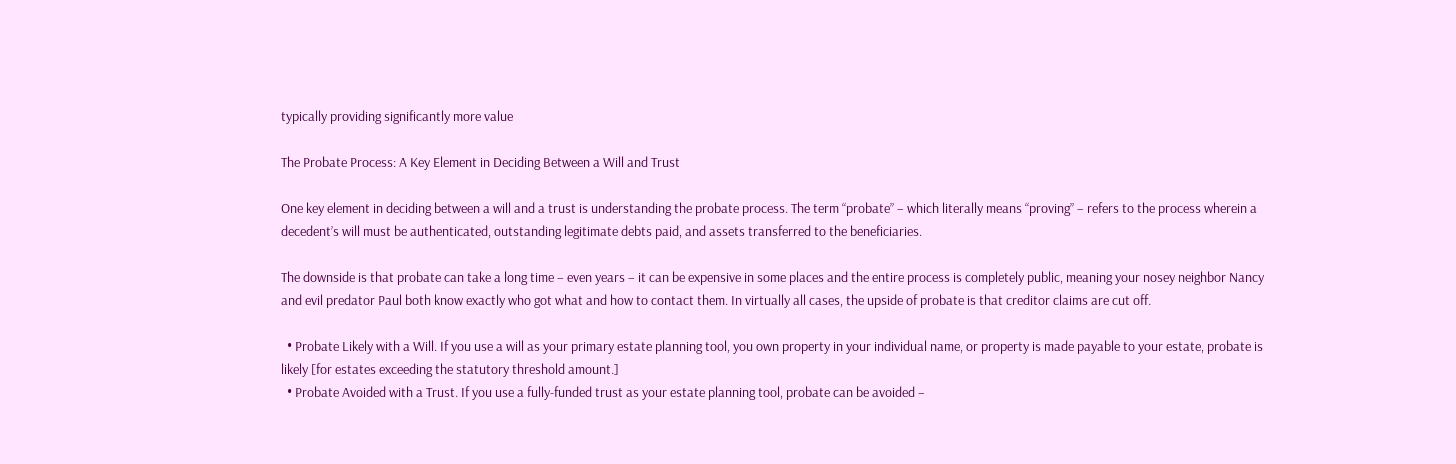typically providing significantly more value

The Probate Process: A Key Element in Deciding Between a Will and Trust

One key element in deciding between a will and a trust is understanding the probate process. The term “probate” – which literally means “proving” – refers to the process wherein a decedent’s will must be authenticated, outstanding legitimate debts paid, and assets transferred to the beneficiaries.

The downside is that probate can take a long time – even years – it can be expensive in some places and the entire process is completely public, meaning your nosey neighbor Nancy and evil predator Paul both know exactly who got what and how to contact them. In virtually all cases, the upside of probate is that creditor claims are cut off.

  • Probate Likely with a Will. If you use a will as your primary estate planning tool, you own property in your individual name, or property is made payable to your estate, probate is likely [for estates exceeding the statutory threshold amount.]
  • Probate Avoided with a Trust. If you use a fully-funded trust as your estate planning tool, probate can be avoided –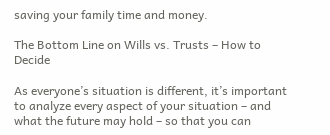saving your family time and money.

The Bottom Line on Wills vs. Trusts – How to Decide

As everyone’s situation is different, it’s important to analyze every aspect of your situation – and what the future may hold – so that you can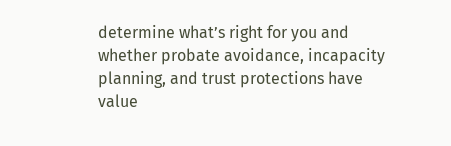determine what’s right for you and whether probate avoidance, incapacity planning, and trust protections have value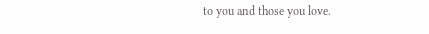to you and those you love.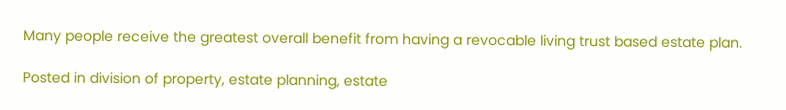Many people receive the greatest overall benefit from having a revocable living trust based estate plan.

Posted in division of property, estate planning, estate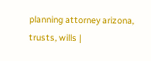planning attorney arizona, trusts, wills |